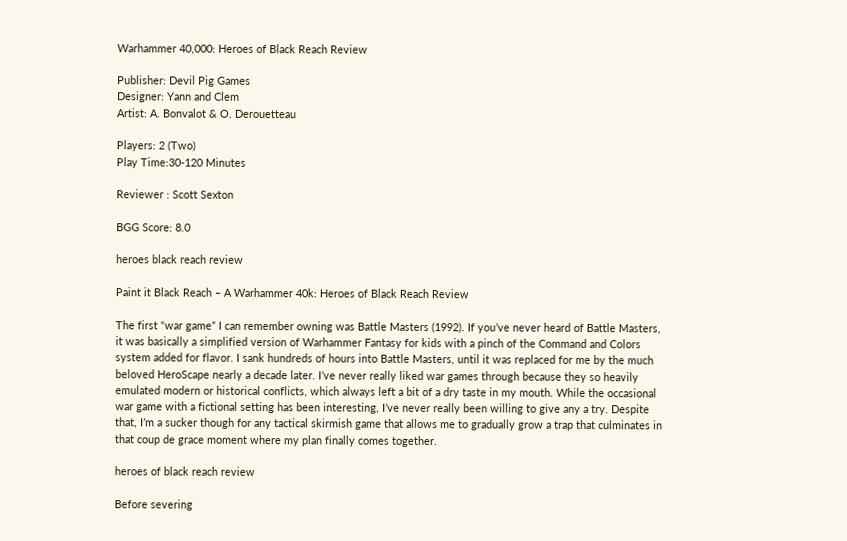Warhammer 40,000: Heroes of Black Reach Review

Publisher: Devil Pig Games
Designer: Yann and Clem
Artist: A. Bonvalot & O. Derouetteau

Players: 2 (Two)
Play Time:30-120 Minutes

Reviewer : Scott Sexton

BGG Score: 8.0

heroes black reach review

Paint it Black Reach – A Warhammer 40k: Heroes of Black Reach Review

The first “war game” I can remember owning was Battle Masters (1992). If you’ve never heard of Battle Masters, it was basically a simplified version of Warhammer Fantasy for kids with a pinch of the Command and Colors system added for flavor. I sank hundreds of hours into Battle Masters, until it was replaced for me by the much beloved HeroScape nearly a decade later. I’ve never really liked war games through because they so heavily emulated modern or historical conflicts, which always left a bit of a dry taste in my mouth. While the occasional war game with a fictional setting has been interesting, I’ve never really been willing to give any a try. Despite that, I’m a sucker though for any tactical skirmish game that allows me to gradually grow a trap that culminates in that coup de grace moment where my plan finally comes together.

heroes of black reach review

Before severing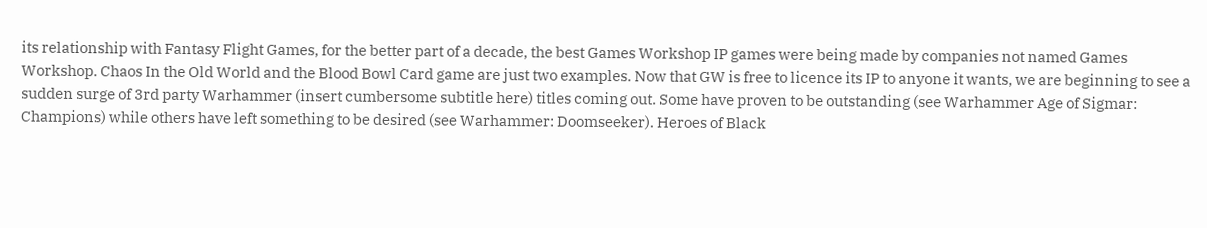its relationship with Fantasy Flight Games, for the better part of a decade, the best Games Workshop IP games were being made by companies not named Games Workshop. Chaos In the Old World and the Blood Bowl Card game are just two examples. Now that GW is free to licence its IP to anyone it wants, we are beginning to see a sudden surge of 3rd party Warhammer (insert cumbersome subtitle here) titles coming out. Some have proven to be outstanding (see Warhammer Age of Sigmar: Champions) while others have left something to be desired (see Warhammer: Doomseeker). Heroes of Black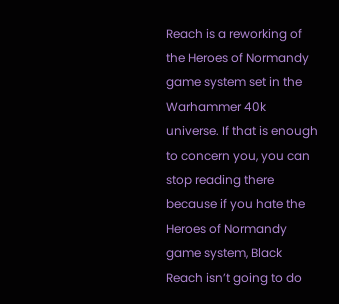Reach is a reworking of the Heroes of Normandy game system set in the Warhammer 40k universe. If that is enough to concern you, you can stop reading there because if you hate the Heroes of Normandy game system, Black Reach isn’t going to do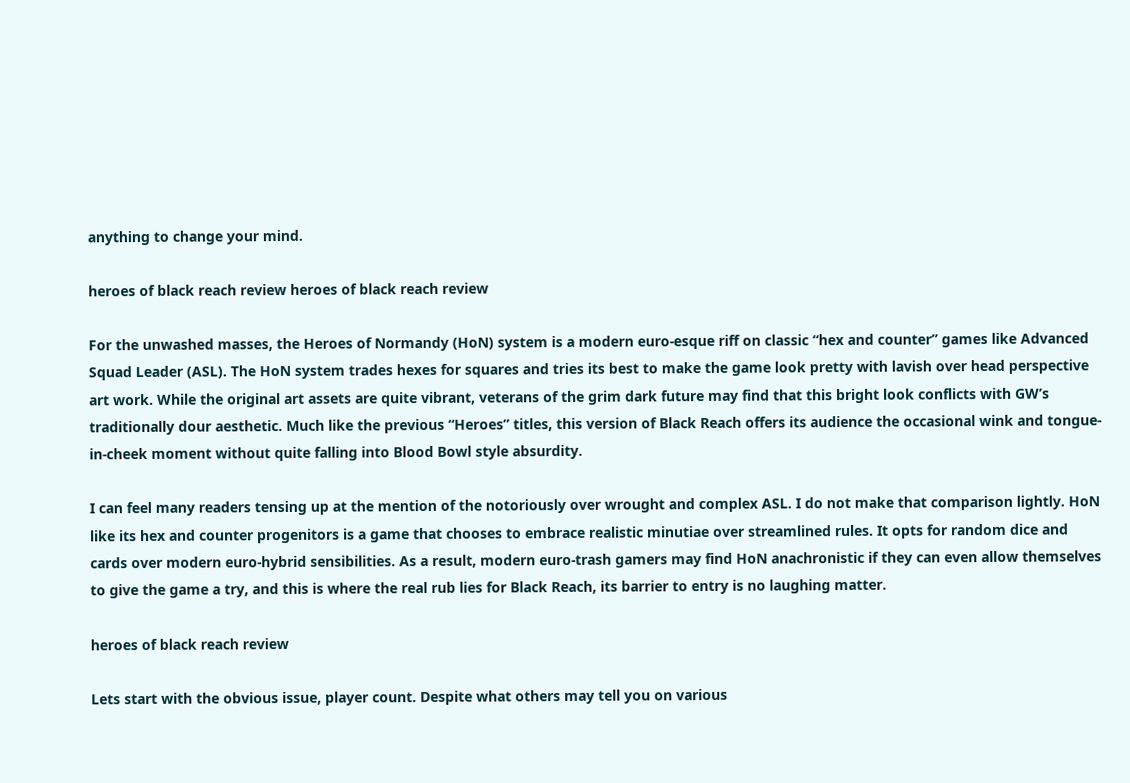anything to change your mind.

heroes of black reach review heroes of black reach review

For the unwashed masses, the Heroes of Normandy (HoN) system is a modern euro-esque riff on classic “hex and counter” games like Advanced Squad Leader (ASL). The HoN system trades hexes for squares and tries its best to make the game look pretty with lavish over head perspective art work. While the original art assets are quite vibrant, veterans of the grim dark future may find that this bright look conflicts with GW’s traditionally dour aesthetic. Much like the previous “Heroes” titles, this version of Black Reach offers its audience the occasional wink and tongue-in-cheek moment without quite falling into Blood Bowl style absurdity.

I can feel many readers tensing up at the mention of the notoriously over wrought and complex ASL. I do not make that comparison lightly. HoN like its hex and counter progenitors is a game that chooses to embrace realistic minutiae over streamlined rules. It opts for random dice and cards over modern euro-hybrid sensibilities. As a result, modern euro-trash gamers may find HoN anachronistic if they can even allow themselves to give the game a try, and this is where the real rub lies for Black Reach, its barrier to entry is no laughing matter.

heroes of black reach review

Lets start with the obvious issue, player count. Despite what others may tell you on various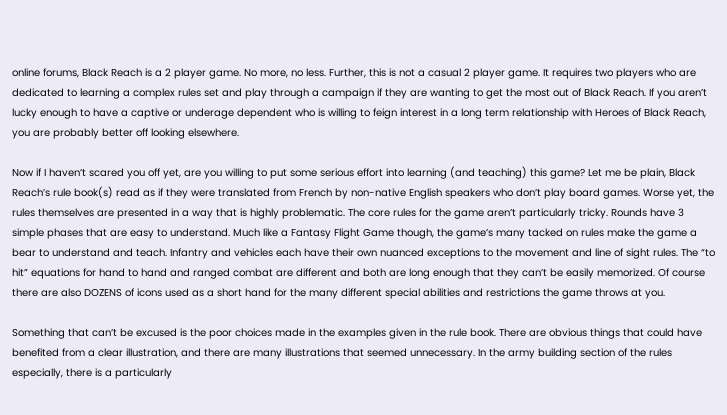online forums, Black Reach is a 2 player game. No more, no less. Further, this is not a casual 2 player game. It requires two players who are dedicated to learning a complex rules set and play through a campaign if they are wanting to get the most out of Black Reach. If you aren’t lucky enough to have a captive or underage dependent who is willing to feign interest in a long term relationship with Heroes of Black Reach, you are probably better off looking elsewhere.

Now if I haven’t scared you off yet, are you willing to put some serious effort into learning (and teaching) this game? Let me be plain, Black Reach’s rule book(s) read as if they were translated from French by non-native English speakers who don’t play board games. Worse yet, the rules themselves are presented in a way that is highly problematic. The core rules for the game aren’t particularly tricky. Rounds have 3 simple phases that are easy to understand. Much like a Fantasy Flight Game though, the game’s many tacked on rules make the game a bear to understand and teach. Infantry and vehicles each have their own nuanced exceptions to the movement and line of sight rules. The “to hit” equations for hand to hand and ranged combat are different and both are long enough that they can’t be easily memorized. Of course there are also DOZENS of icons used as a short hand for the many different special abilities and restrictions the game throws at you.

Something that can’t be excused is the poor choices made in the examples given in the rule book. There are obvious things that could have benefited from a clear illustration, and there are many illustrations that seemed unnecessary. In the army building section of the rules especially, there is a particularly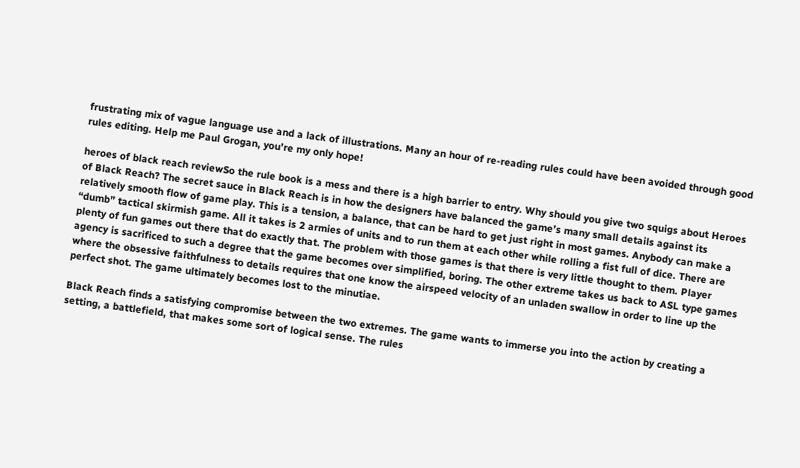frustrating mix of vague language use and a lack of illustrations. Many an hour of re-reading rules could have been avoided through good rules editing. Help me Paul Grogan, you’re my only hope!

heroes of black reach reviewSo the rule book is a mess and there is a high barrier to entry. Why should you give two squigs about Heroes of Black Reach? The secret sauce in Black Reach is in how the designers have balanced the game’s many small details against its relatively smooth flow of game play. This is a tension, a balance, that can be hard to get just right in most games. Anybody can make a “dumb” tactical skirmish game. All it takes is 2 armies of units and to run them at each other while rolling a fist full of dice. There are plenty of fun games out there that do exactly that. The problem with those games is that there is very little thought to them. Player agency is sacrificed to such a degree that the game becomes over simplified, boring. The other extreme takes us back to ASL type games where the obsessive faithfulness to details requires that one know the airspeed velocity of an unladen swallow in order to line up the perfect shot. The game ultimately becomes lost to the minutiae.

Black Reach finds a satisfying compromise between the two extremes. The game wants to immerse you into the action by creating a setting, a battlefield, that makes some sort of logical sense. The rules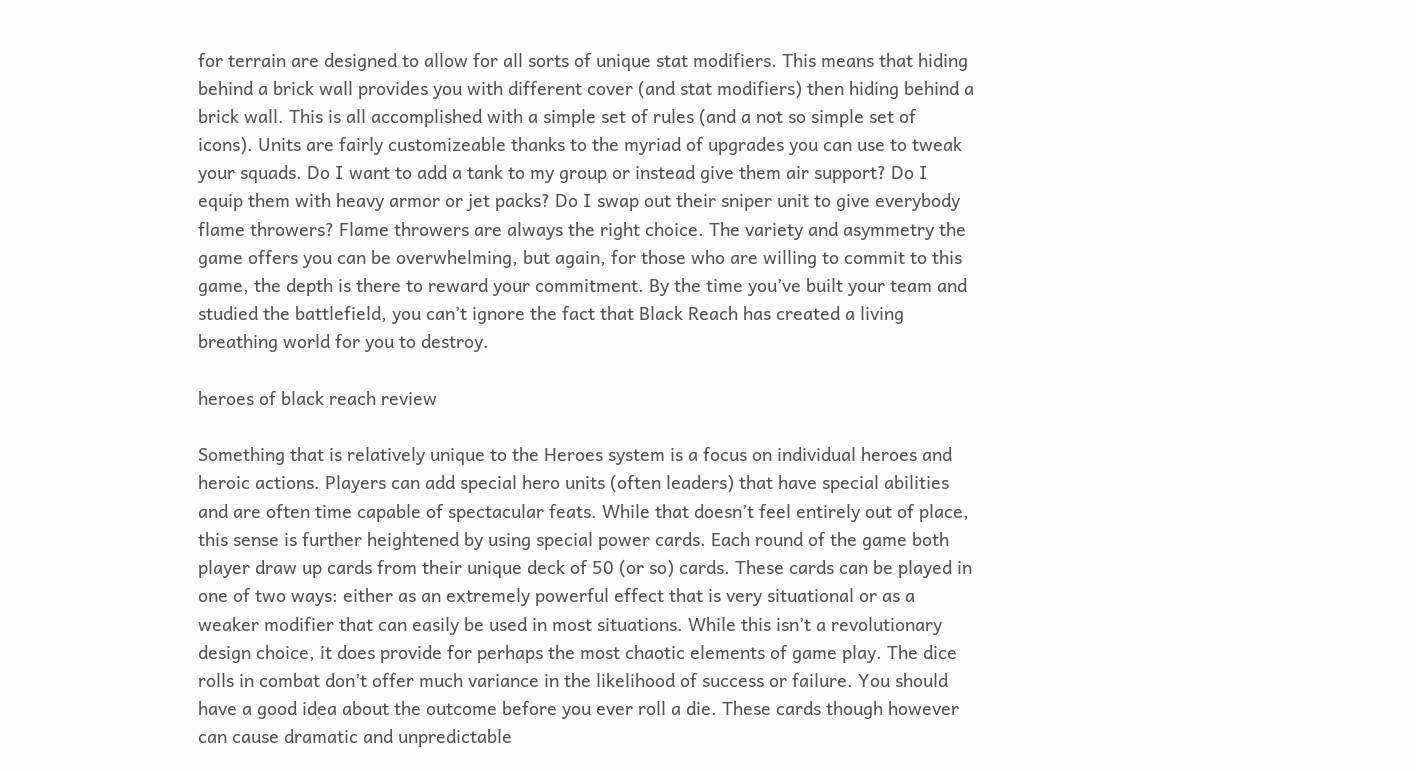for terrain are designed to allow for all sorts of unique stat modifiers. This means that hiding behind a brick wall provides you with different cover (and stat modifiers) then hiding behind a brick wall. This is all accomplished with a simple set of rules (and a not so simple set of icons). Units are fairly customizeable thanks to the myriad of upgrades you can use to tweak your squads. Do I want to add a tank to my group or instead give them air support? Do I equip them with heavy armor or jet packs? Do I swap out their sniper unit to give everybody flame throwers? Flame throwers are always the right choice. The variety and asymmetry the game offers you can be overwhelming, but again, for those who are willing to commit to this game, the depth is there to reward your commitment. By the time you’ve built your team and studied the battlefield, you can’t ignore the fact that Black Reach has created a living breathing world for you to destroy.

heroes of black reach review

Something that is relatively unique to the Heroes system is a focus on individual heroes and heroic actions. Players can add special hero units (often leaders) that have special abilities and are often time capable of spectacular feats. While that doesn’t feel entirely out of place, this sense is further heightened by using special power cards. Each round of the game both player draw up cards from their unique deck of 50 (or so) cards. These cards can be played in one of two ways: either as an extremely powerful effect that is very situational or as a weaker modifier that can easily be used in most situations. While this isn’t a revolutionary design choice, it does provide for perhaps the most chaotic elements of game play. The dice rolls in combat don’t offer much variance in the likelihood of success or failure. You should have a good idea about the outcome before you ever roll a die. These cards though however can cause dramatic and unpredictable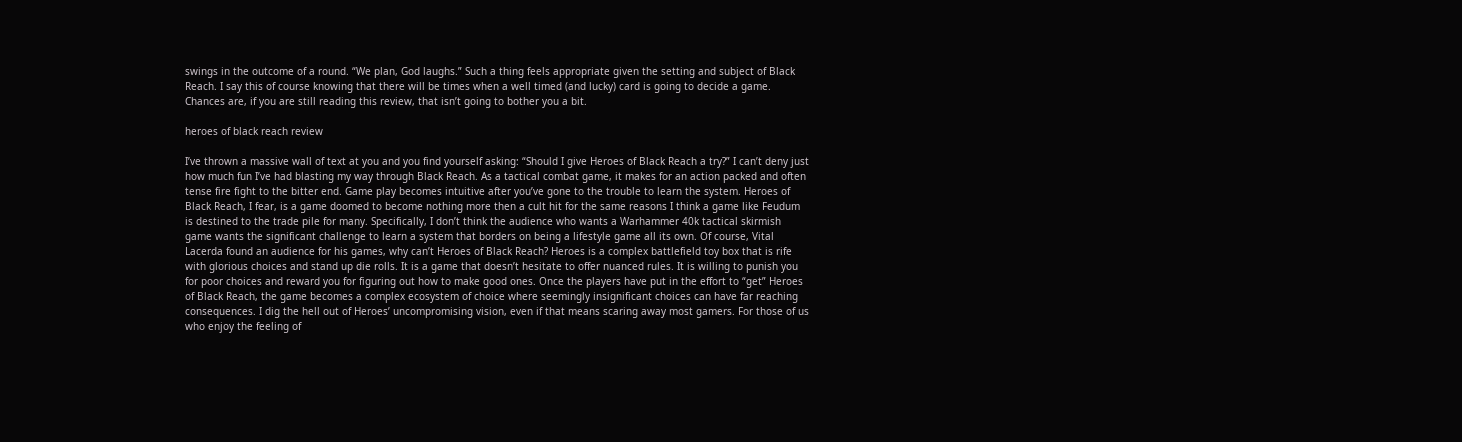swings in the outcome of a round. “We plan, God laughs.” Such a thing feels appropriate given the setting and subject of Black Reach. I say this of course knowing that there will be times when a well timed (and lucky) card is going to decide a game. Chances are, if you are still reading this review, that isn’t going to bother you a bit.

heroes of black reach review

I’ve thrown a massive wall of text at you and you find yourself asking: “Should I give Heroes of Black Reach a try?” I can’t deny just how much fun I’ve had blasting my way through Black Reach. As a tactical combat game, it makes for an action packed and often tense fire fight to the bitter end. Game play becomes intuitive after you’ve gone to the trouble to learn the system. Heroes of Black Reach, I fear, is a game doomed to become nothing more then a cult hit for the same reasons I think a game like Feudum is destined to the trade pile for many. Specifically, I don’t think the audience who wants a Warhammer 40k tactical skirmish game wants the significant challenge to learn a system that borders on being a lifestyle game all its own. Of course, Vital Lacerda found an audience for his games, why can’t Heroes of Black Reach? Heroes is a complex battlefield toy box that is rife with glorious choices and stand up die rolls. It is a game that doesn’t hesitate to offer nuanced rules. It is willing to punish you for poor choices and reward you for figuring out how to make good ones. Once the players have put in the effort to “get” Heroes of Black Reach, the game becomes a complex ecosystem of choice where seemingly insignificant choices can have far reaching consequences. I dig the hell out of Heroes’ uncompromising vision, even if that means scaring away most gamers. For those of us who enjoy the feeling of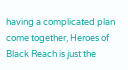having a complicated plan come together, Heroes of Black Reach is just the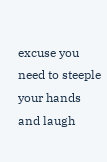excuse you need to steeple your hands and laugh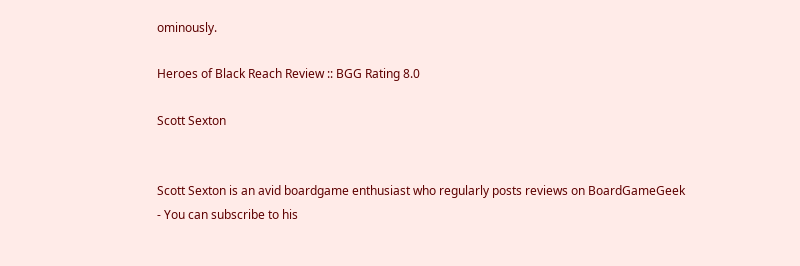ominously.

Heroes of Black Reach Review :: BGG Rating 8.0

Scott Sexton


Scott Sexton is an avid boardgame enthusiast who regularly posts reviews on BoardGameGeek - You can subscribe to his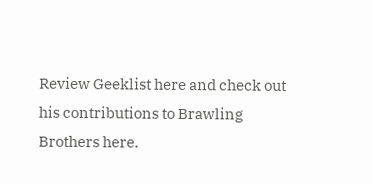Review Geeklist here and check out his contributions to Brawling Brothers here.